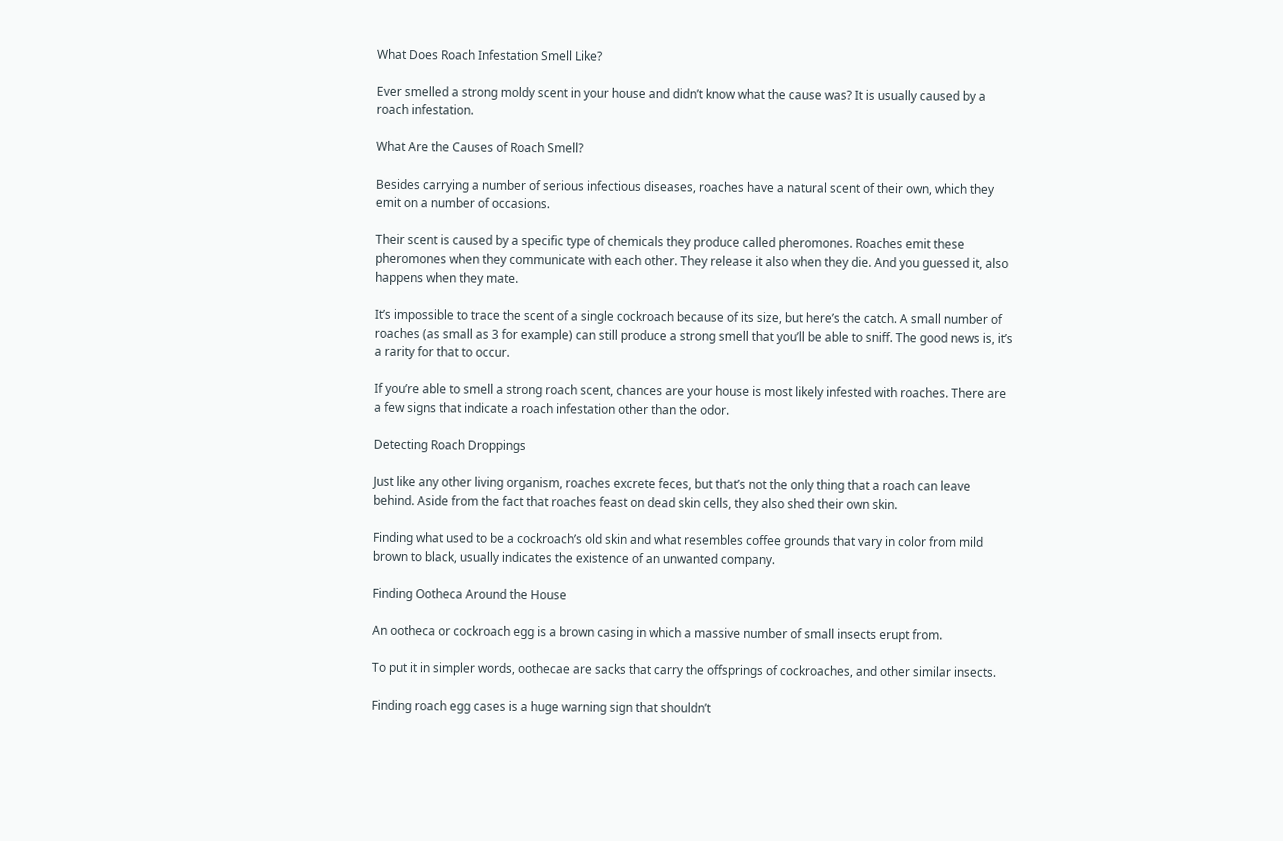What Does Roach Infestation Smell Like?

Ever smelled a strong moldy scent in your house and didn’t know what the cause was? It is usually caused by a roach infestation.

What Are the Causes of Roach Smell?

Besides carrying a number of serious infectious diseases, roaches have a natural scent of their own, which they emit on a number of occasions.

Their scent is caused by a specific type of chemicals they produce called pheromones. Roaches emit these pheromones when they communicate with each other. They release it also when they die. And you guessed it, also happens when they mate.

It’s impossible to trace the scent of a single cockroach because of its size, but here’s the catch. A small number of roaches (as small as 3 for example) can still produce a strong smell that you’ll be able to sniff. The good news is, it’s a rarity for that to occur.

If you’re able to smell a strong roach scent, chances are your house is most likely infested with roaches. There are a few signs that indicate a roach infestation other than the odor.

Detecting Roach Droppings

Just like any other living organism, roaches excrete feces, but that’s not the only thing that a roach can leave behind. Aside from the fact that roaches feast on dead skin cells, they also shed their own skin.

Finding what used to be a cockroach’s old skin and what resembles coffee grounds that vary in color from mild brown to black, usually indicates the existence of an unwanted company.

Finding Ootheca Around the House

An ootheca or cockroach egg is a brown casing in which a massive number of small insects erupt from.

To put it in simpler words, oothecae are sacks that carry the offsprings of cockroaches, and other similar insects.

Finding roach egg cases is a huge warning sign that shouldn’t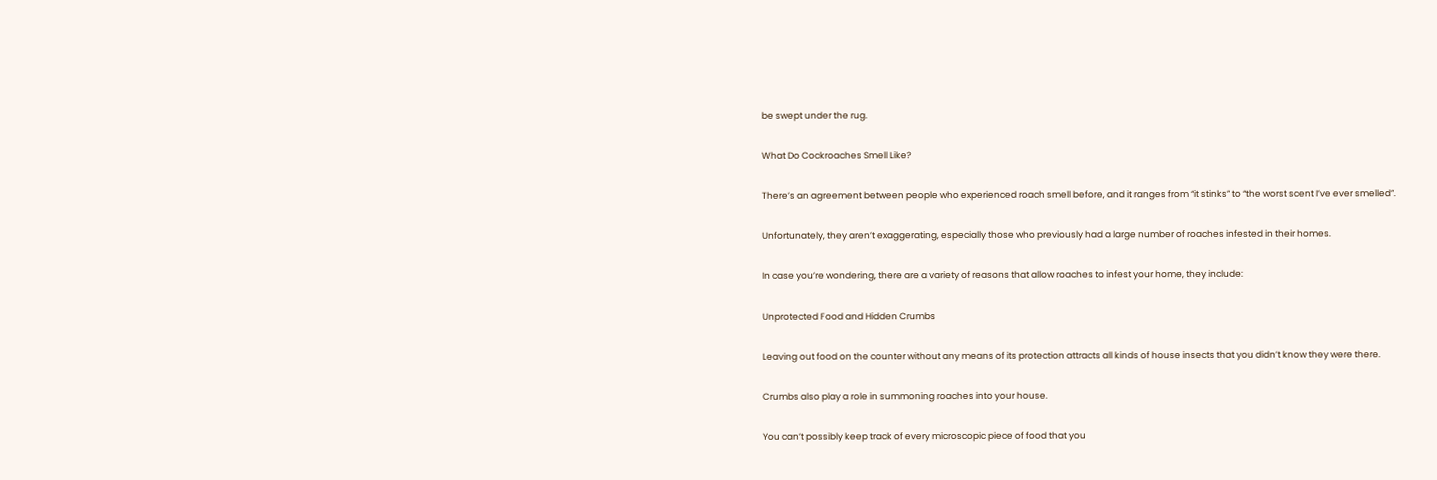be swept under the rug.

What Do Cockroaches Smell Like?

There’s an agreement between people who experienced roach smell before, and it ranges from “it stinks” to “the worst scent I’ve ever smelled”.

Unfortunately, they aren’t exaggerating, especially those who previously had a large number of roaches infested in their homes.

In case you’re wondering, there are a variety of reasons that allow roaches to infest your home, they include:

Unprotected Food and Hidden Crumbs

Leaving out food on the counter without any means of its protection attracts all kinds of house insects that you didn’t know they were there.

Crumbs also play a role in summoning roaches into your house.

You can’t possibly keep track of every microscopic piece of food that you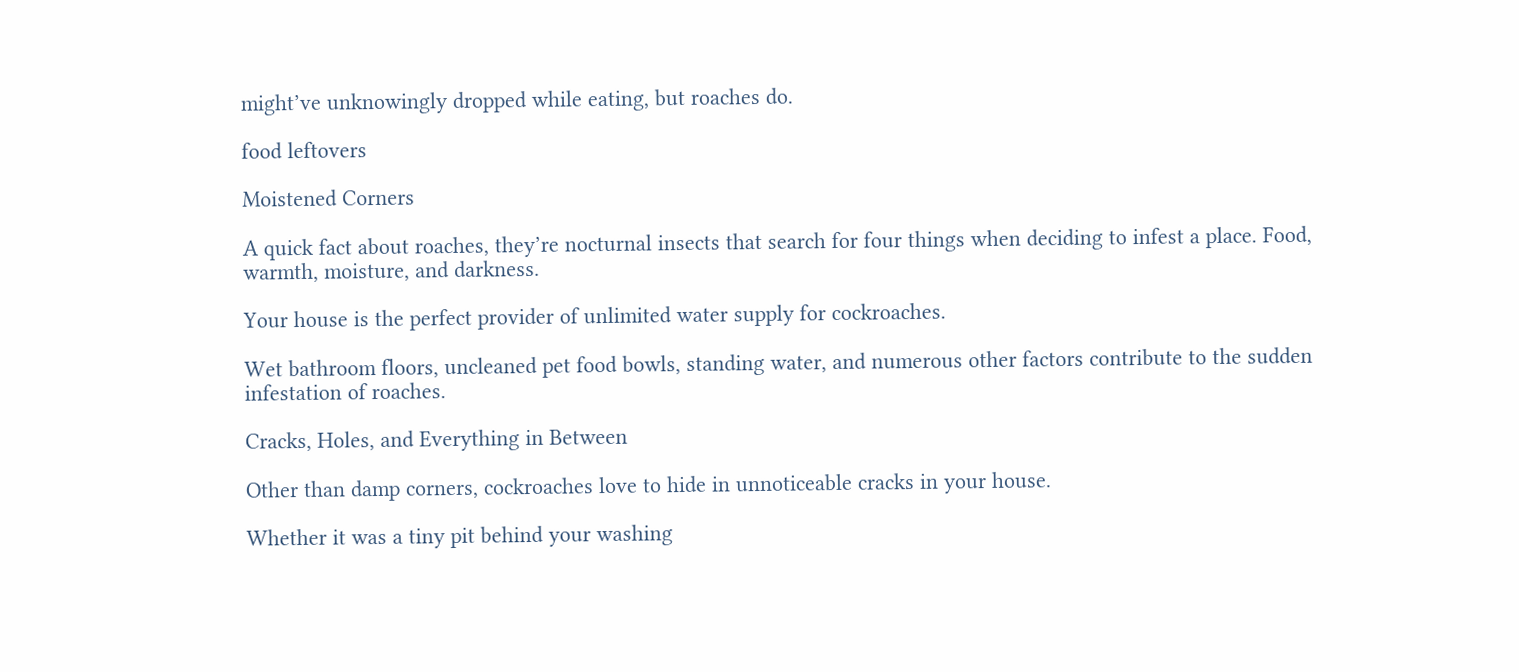might’ve unknowingly dropped while eating, but roaches do.

food leftovers

Moistened Corners

A quick fact about roaches, they’re nocturnal insects that search for four things when deciding to infest a place. Food, warmth, moisture, and darkness.

Your house is the perfect provider of unlimited water supply for cockroaches.

Wet bathroom floors, uncleaned pet food bowls, standing water, and numerous other factors contribute to the sudden infestation of roaches.

Cracks, Holes, and Everything in Between

Other than damp corners, cockroaches love to hide in unnoticeable cracks in your house.

Whether it was a tiny pit behind your washing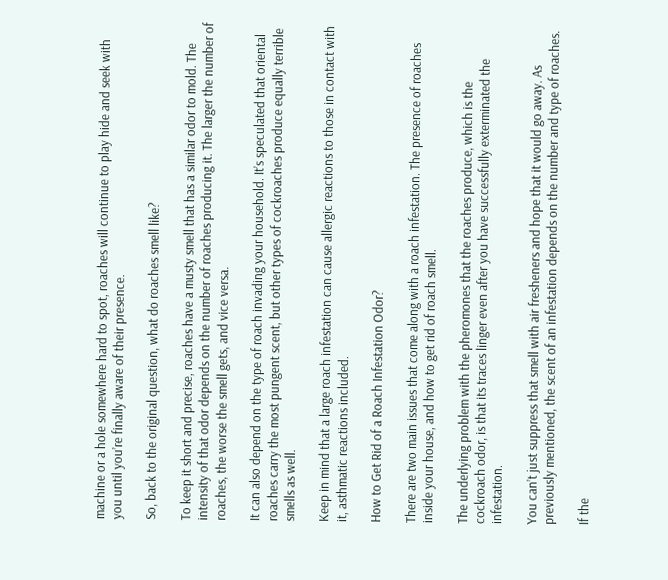machine or a hole somewhere hard to spot, roaches will continue to play hide and seek with you until you’re finally aware of their presence.

So, back to the original question, what do roaches smell like?

To keep it short and precise, roaches have a musty smell that has a similar odor to mold. The intensity of that odor depends on the number of roaches producing it. The larger the number of roaches, the worse the smell gets, and vice versa.

It can also depend on the type of roach invading your household. It’s speculated that oriental roaches carry the most pungent scent, but other types of cockroaches produce equally terrible smells as well.

Keep in mind that a large roach infestation can cause allergic reactions to those in contact with it, asthmatic reactions included.

How to Get Rid of a Roach Infestation Odor?

There are two main issues that come along with a roach infestation. The presence of roaches inside your house, and how to get rid of roach smell.

The underlying problem with the pheromones that the roaches produce, which is the cockroach odor, is that its traces linger even after you have successfully exterminated the infestation.

You can’t just suppress that smell with air fresheners and hope that it would go away. As previously mentioned, the scent of an infestation depends on the number and type of roaches.

If the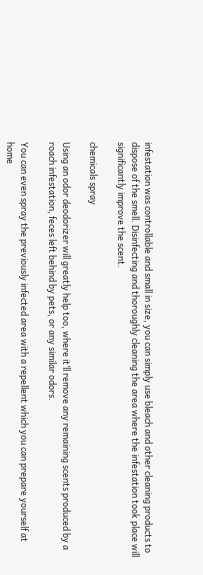infestation was controllable and small in size, you can simply use bleach and other cleaning products to dispose of the smell. Disinfecting and thoroughly cleaning the area where the infestation took place will significantly improve the scent.

chemicals spray

Using an odor deodorizer will greatly help too, where it’ll remove any remaining scents produced by a roach infestation, feces left behind by pets, or any similar odors.

You can even spray the previously infected area with a repellent which you can prepare yourself at home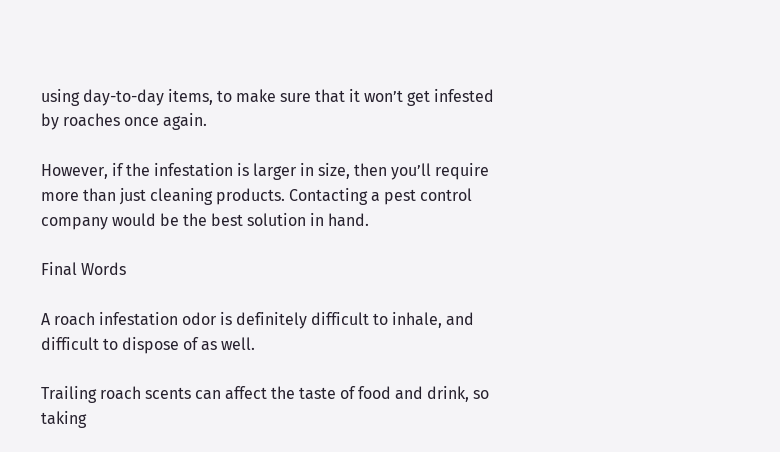using day-to-day items, to make sure that it won’t get infested by roaches once again.

However, if the infestation is larger in size, then you’ll require more than just cleaning products. Contacting a pest control company would be the best solution in hand.

Final Words

A roach infestation odor is definitely difficult to inhale, and difficult to dispose of as well.

Trailing roach scents can affect the taste of food and drink, so taking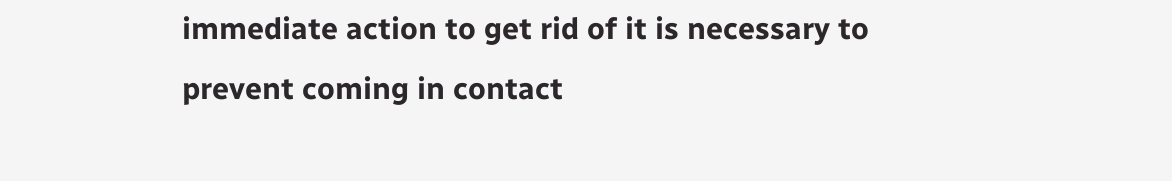immediate action to get rid of it is necessary to prevent coming in contact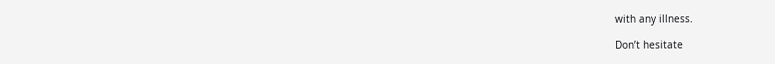with any illness.

Don’t hesitate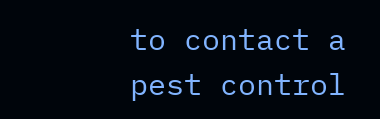to contact a pest control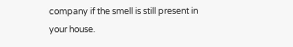company if the smell is still present in your house.